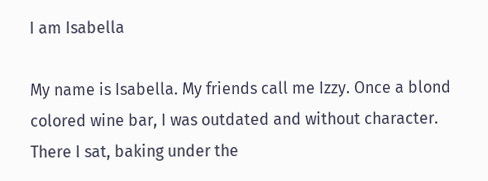I am Isabella

My name is Isabella. My friends call me Izzy. Once a blond colored wine bar, I was outdated and without character. There I sat, baking under the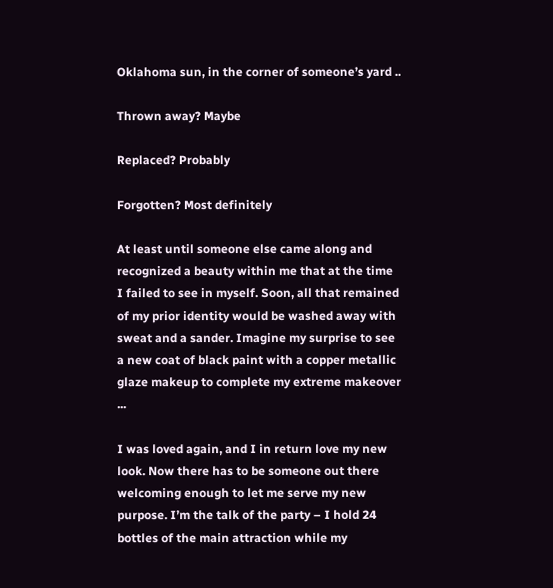Oklahoma sun, in the corner of someone’s yard ..

Thrown away? Maybe

Replaced? Probably

Forgotten? Most definitely

At least until someone else came along and recognized a beauty within me that at the time I failed to see in myself. Soon, all that remained of my prior identity would be washed away with sweat and a sander. Imagine my surprise to see a new coat of black paint with a copper metallic glaze makeup to complete my extreme makeover ...

I was loved again, and I in return love my new look. Now there has to be someone out there welcoming enough to let me serve my new purpose. I’m the talk of the party – I hold 24 bottles of the main attraction while my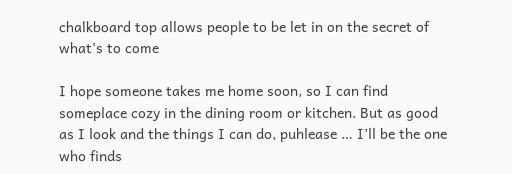chalkboard top allows people to be let in on the secret of what’s to come

I hope someone takes me home soon, so I can find someplace cozy in the dining room or kitchen. But as good as I look and the things I can do, puhlease … I’ll be the one who finds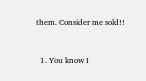them. Consider me sold!!


  1. You know I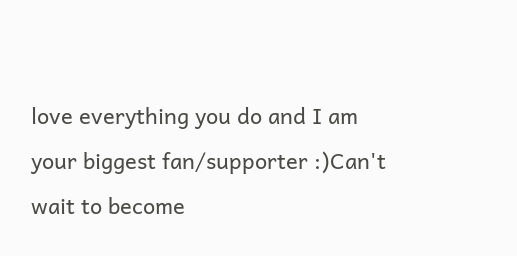love everything you do and I am your biggest fan/supporter :)Can't wait to become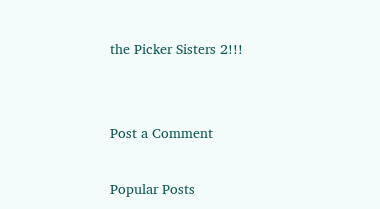the Picker Sisters 2!!!


Post a Comment

Popular Posts